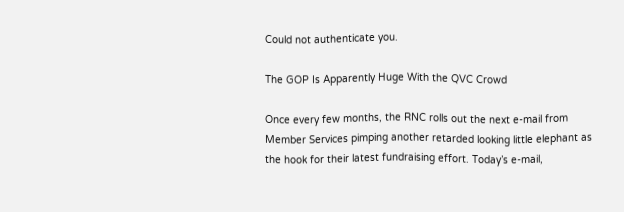Could not authenticate you.

The GOP Is Apparently Huge With the QVC Crowd

Once every few months, the RNC rolls out the next e-mail from Member Services pimping another retarded looking little elephant as the hook for their latest fundraising effort. Today’s e-mail,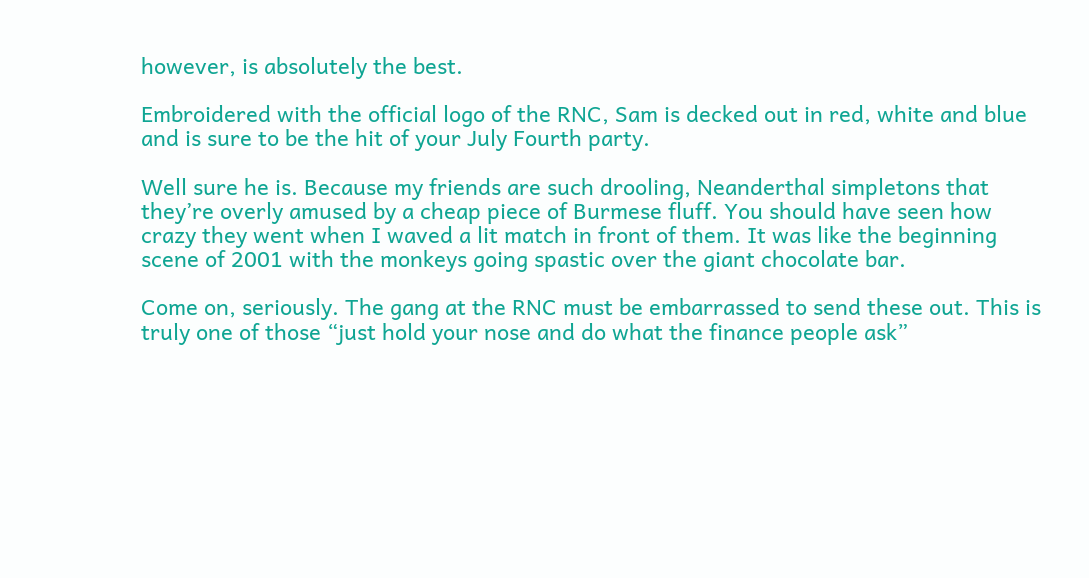however, is absolutely the best.

Embroidered with the official logo of the RNC, Sam is decked out in red, white and blue and is sure to be the hit of your July Fourth party.

Well sure he is. Because my friends are such drooling, Neanderthal simpletons that they’re overly amused by a cheap piece of Burmese fluff. You should have seen how crazy they went when I waved a lit match in front of them. It was like the beginning scene of 2001 with the monkeys going spastic over the giant chocolate bar.

Come on, seriously. The gang at the RNC must be embarrassed to send these out. This is truly one of those “just hold your nose and do what the finance people ask”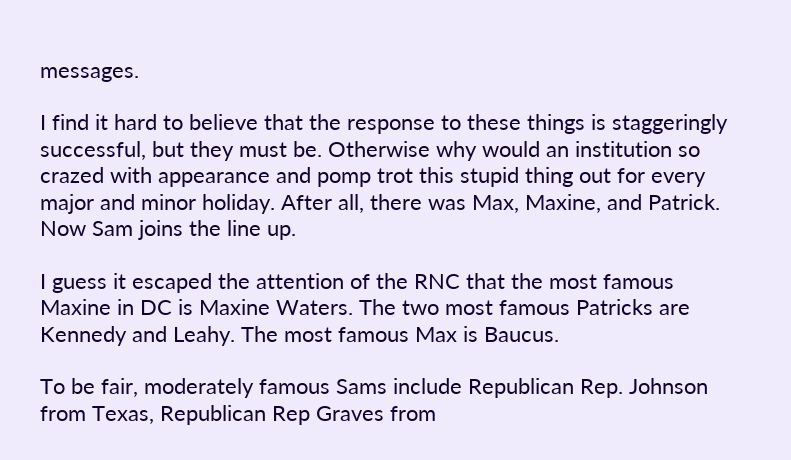messages.

I find it hard to believe that the response to these things is staggeringly successful, but they must be. Otherwise why would an institution so crazed with appearance and pomp trot this stupid thing out for every major and minor holiday. After all, there was Max, Maxine, and Patrick. Now Sam joins the line up.

I guess it escaped the attention of the RNC that the most famous Maxine in DC is Maxine Waters. The two most famous Patricks are Kennedy and Leahy. The most famous Max is Baucus.

To be fair, moderately famous Sams include Republican Rep. Johnson from Texas, Republican Rep Graves from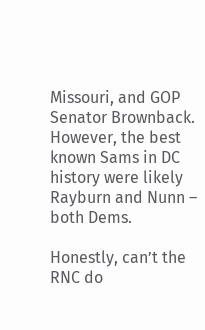Missouri, and GOP Senator Brownback. However, the best known Sams in DC history were likely Rayburn and Nunn – both Dems.

Honestly, can’t the RNC do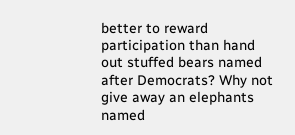better to reward participation than hand out stuffed bears named after Democrats? Why not give away an elephants named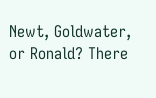Newt, Goldwater, or Ronald? There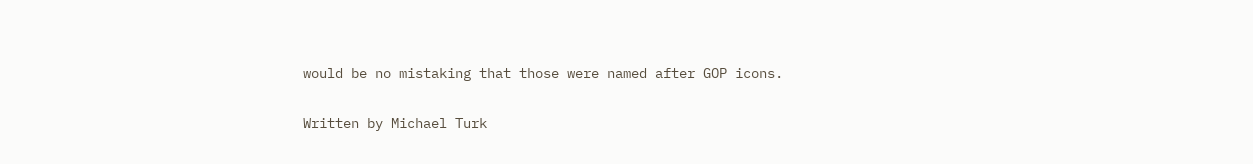would be no mistaking that those were named after GOP icons.

Written by Michael Turk